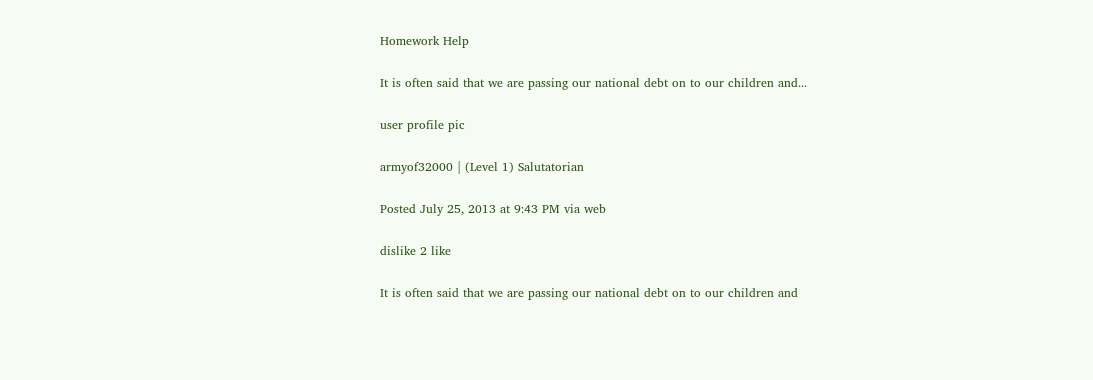Homework Help

It is often said that we are passing our national debt on to our children and...

user profile pic

armyof32000 | (Level 1) Salutatorian

Posted July 25, 2013 at 9:43 PM via web

dislike 2 like

It is often said that we are passing our national debt on to our children and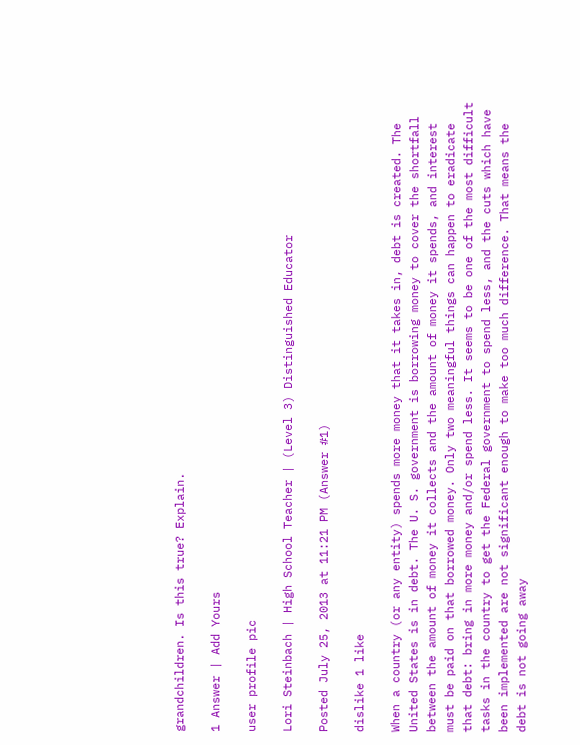grandchildren. Is this true? Explain.

1 Answer | Add Yours

user profile pic

Lori Steinbach | High School Teacher | (Level 3) Distinguished Educator

Posted July 25, 2013 at 11:21 PM (Answer #1)

dislike 1 like

When a country (or any entity) spends more money that it takes in, debt is created. The United States is in debt. The U. S. government is borrowing money to cover the shortfall between the amount of money it collects and the amount of money it spends, and interest must be paid on that borrowed money. Only two meaningful things can happen to eradicate that debt: bring in more money and/or spend less. It seems to be one of the most difficult tasks in the country to get the Federal government to spend less, and the cuts which have been implemented are not significant enough to make too much difference. That means the debt is not going away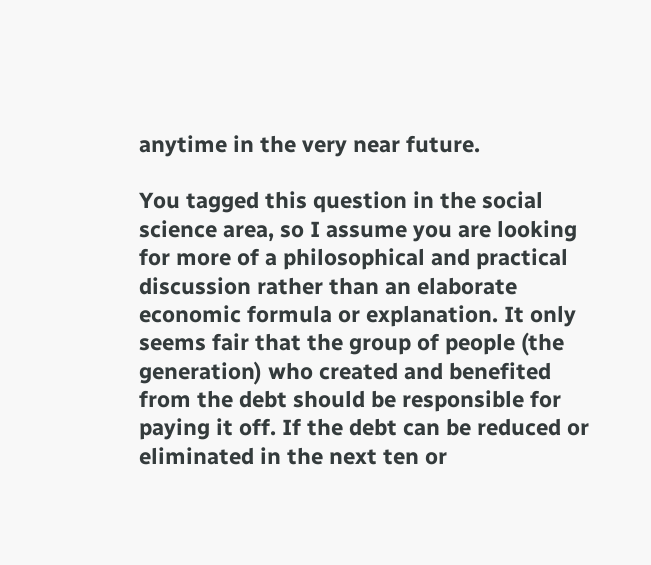anytime in the very near future.

You tagged this question in the social science area, so I assume you are looking for more of a philosophical and practical discussion rather than an elaborate economic formula or explanation. It only seems fair that the group of people (the generation) who created and benefited from the debt should be responsible for paying it off. If the debt can be reduced or eliminated in the next ten or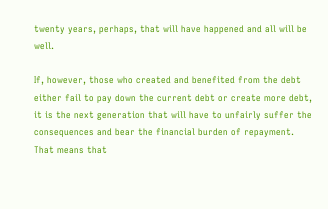twenty years, perhaps, that will have happened and all will be well.

If, however, those who created and benefited from the debt either fail to pay down the current debt or create more debt, it is the next generation that will have to unfairly suffer the consequences and bear the financial burden of repayment. That means that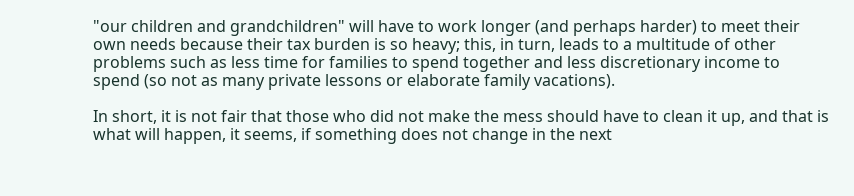"our children and grandchildren" will have to work longer (and perhaps harder) to meet their own needs because their tax burden is so heavy; this, in turn, leads to a multitude of other problems such as less time for families to spend together and less discretionary income to spend (so not as many private lessons or elaborate family vacations).

In short, it is not fair that those who did not make the mess should have to clean it up, and that is what will happen, it seems, if something does not change in the next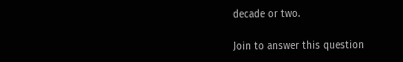decade or two.

Join to answer this question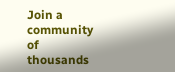Join a community of thousands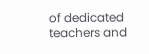of dedicated teachers and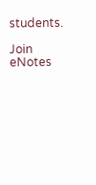students.

Join eNotes